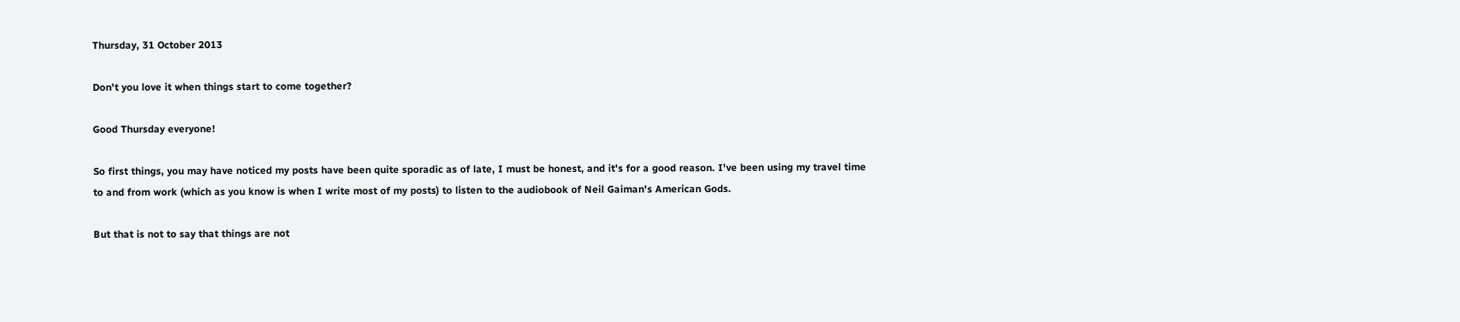Thursday, 31 October 2013

Don't you love it when things start to come together?

Good Thursday everyone!

So first things, you may have noticed my posts have been quite sporadic as of late, I must be honest, and it's for a good reason. I've been using my travel time to and from work (which as you know is when I write most of my posts) to listen to the audiobook of Neil Gaiman's American Gods.

But that is not to say that things are not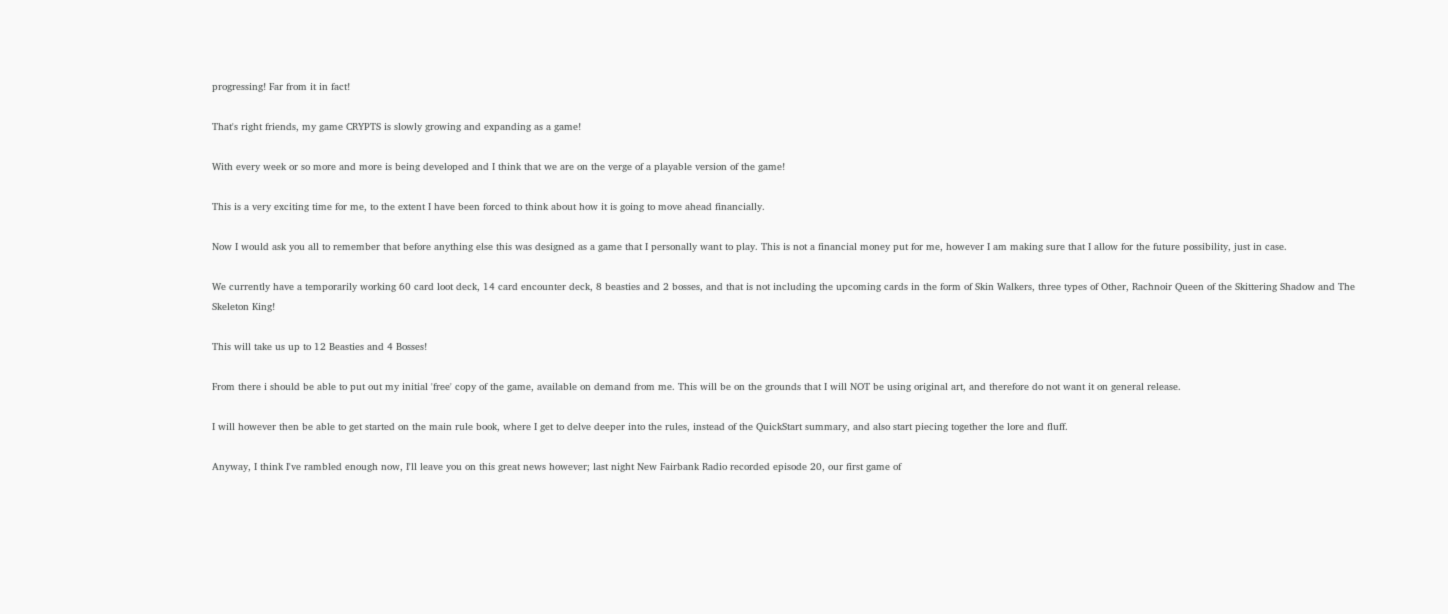progressing! Far from it in fact!

That's right friends, my game CRYPTS is slowly growing and expanding as a game!

With every week or so more and more is being developed and I think that we are on the verge of a playable version of the game!

This is a very exciting time for me, to the extent I have been forced to think about how it is going to move ahead financially.

Now I would ask you all to remember that before anything else this was designed as a game that I personally want to play. This is not a financial money put for me, however I am making sure that I allow for the future possibility, just in case.

We currently have a temporarily working 60 card loot deck, 14 card encounter deck, 8 beasties and 2 bosses, and that is not including the upcoming cards in the form of Skin Walkers, three types of Other, Rachnoir Queen of the Skittering Shadow and The Skeleton King!

This will take us up to 12 Beasties and 4 Bosses!

From there i should be able to put out my initial 'free' copy of the game, available on demand from me. This will be on the grounds that I will NOT be using original art, and therefore do not want it on general release.

I will however then be able to get started on the main rule book, where I get to delve deeper into the rules, instead of the QuickStart summary, and also start piecing together the lore and fluff.

Anyway, I think I've rambled enough now, I'll leave you on this great news however; last night New Fairbank Radio recorded episode 20, our first game of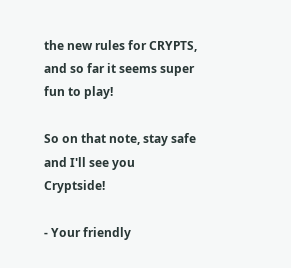the new rules for CRYPTS, and so far it seems super fun to play!

So on that note, stay safe and I'll see you Cryptside!

- Your friendly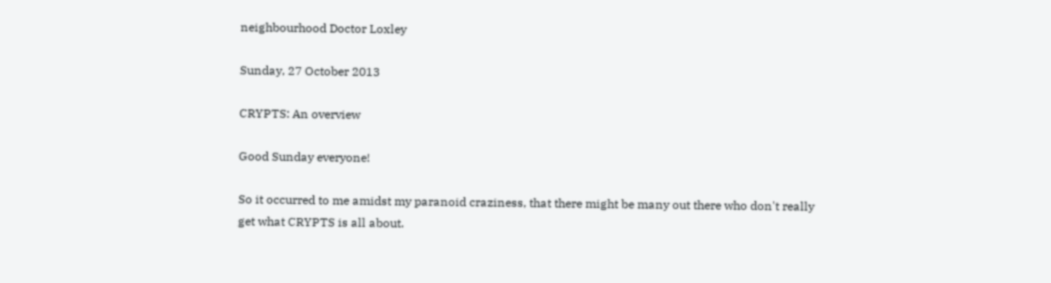neighbourhood Doctor Loxley

Sunday, 27 October 2013

CRYPTS: An overview

Good Sunday everyone!

So it occurred to me amidst my paranoid craziness, that there might be many out there who don't really get what CRYPTS is all about.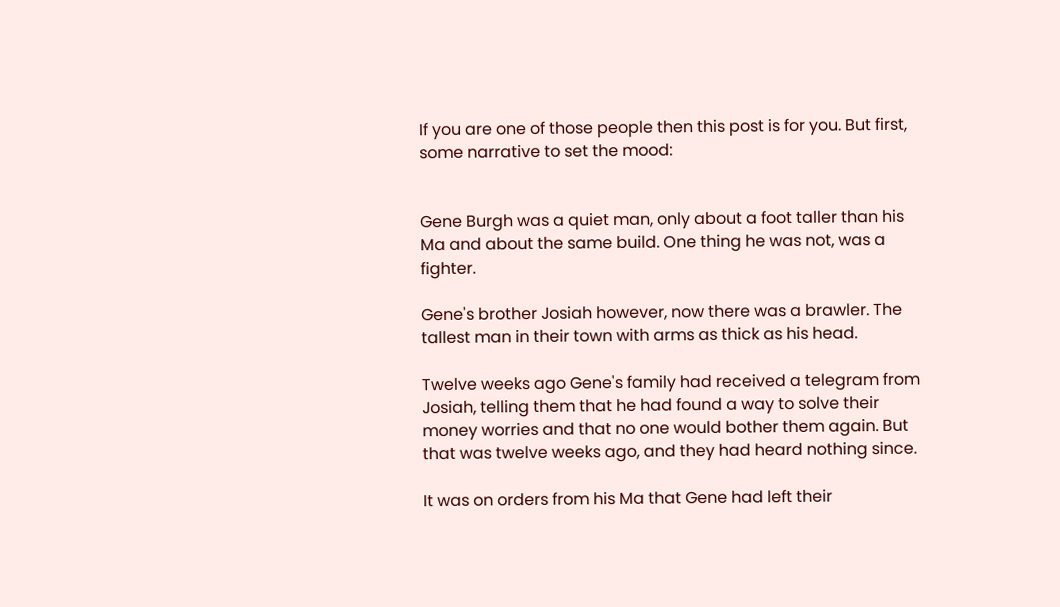If you are one of those people then this post is for you. But first, some narrative to set the mood:


Gene Burgh was a quiet man, only about a foot taller than his Ma and about the same build. One thing he was not, was a fighter.

Gene's brother Josiah however, now there was a brawler. The tallest man in their town with arms as thick as his head.

Twelve weeks ago Gene's family had received a telegram from Josiah, telling them that he had found a way to solve their money worries and that no one would bother them again. But that was twelve weeks ago, and they had heard nothing since.

It was on orders from his Ma that Gene had left their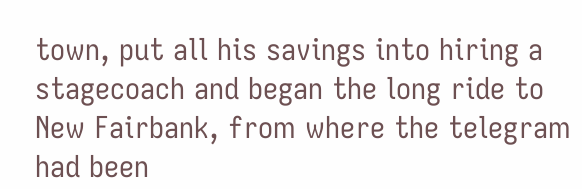town, put all his savings into hiring a stagecoach and began the long ride to New Fairbank, from where the telegram had been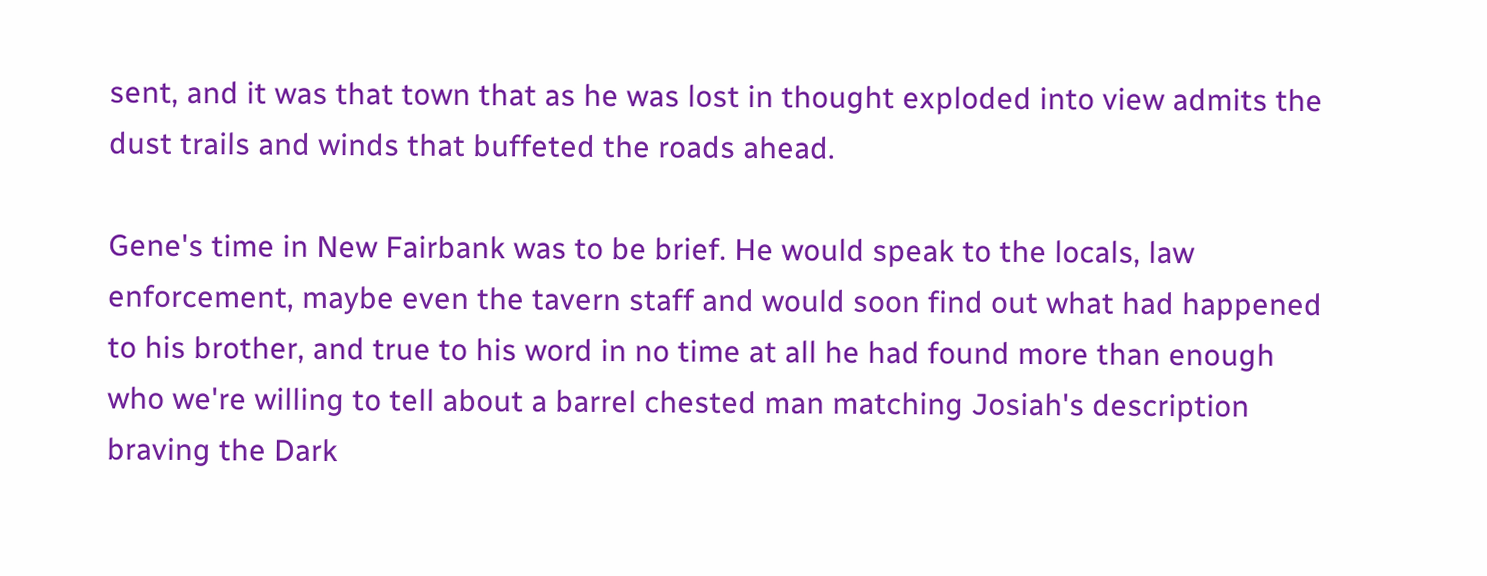sent, and it was that town that as he was lost in thought exploded into view admits the dust trails and winds that buffeted the roads ahead.

Gene's time in New Fairbank was to be brief. He would speak to the locals, law enforcement, maybe even the tavern staff and would soon find out what had happened to his brother, and true to his word in no time at all he had found more than enough who we're willing to tell about a barrel chested man matching Josiah's description braving the Dark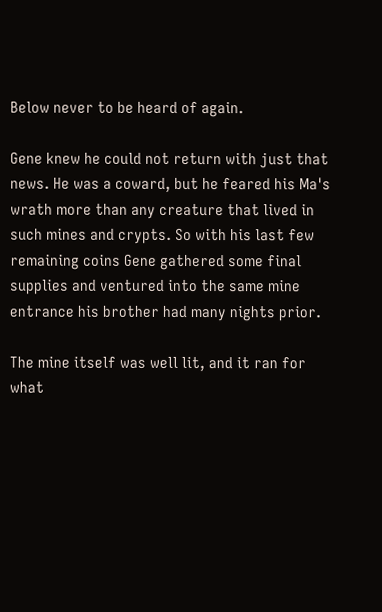Below never to be heard of again.

Gene knew he could not return with just that news. He was a coward, but he feared his Ma's wrath more than any creature that lived in such mines and crypts. So with his last few remaining coins Gene gathered some final supplies and ventured into the same mine entrance his brother had many nights prior.

The mine itself was well lit, and it ran for what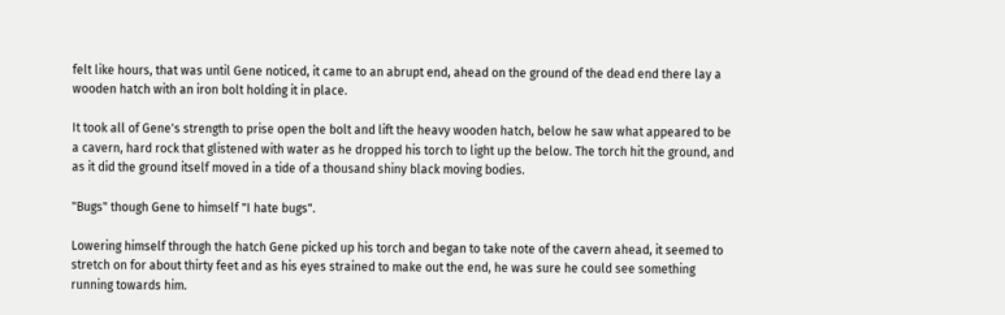felt like hours, that was until Gene noticed, it came to an abrupt end, ahead on the ground of the dead end there lay a wooden hatch with an iron bolt holding it in place.

It took all of Gene's strength to prise open the bolt and lift the heavy wooden hatch, below he saw what appeared to be a cavern, hard rock that glistened with water as he dropped his torch to light up the below. The torch hit the ground, and as it did the ground itself moved in a tide of a thousand shiny black moving bodies.

"Bugs" though Gene to himself "I hate bugs".

Lowering himself through the hatch Gene picked up his torch and began to take note of the cavern ahead, it seemed to stretch on for about thirty feet and as his eyes strained to make out the end, he was sure he could see something running towards him.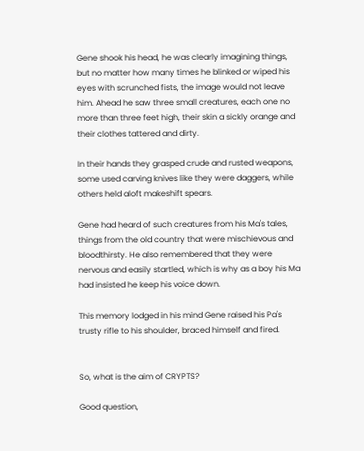Gene shook his head, he was clearly imagining things, but no matter how many times he blinked or wiped his eyes with scrunched fists, the image would not leave him. Ahead he saw three small creatures, each one no more than three feet high, their skin a sickly orange and their clothes tattered and dirty.

In their hands they grasped crude and rusted weapons, some used carving knives like they were daggers, while others held aloft makeshift spears.

Gene had heard of such creatures from his Ma's tales, things from the old country that were mischievous and bloodthirsty. He also remembered that they were nervous and easily startled, which is why as a boy his Ma had insisted he keep his voice down.

This memory lodged in his mind Gene raised his Pa's trusty rifle to his shoulder, braced himself and fired.


So, what is the aim of CRYPTS?

Good question,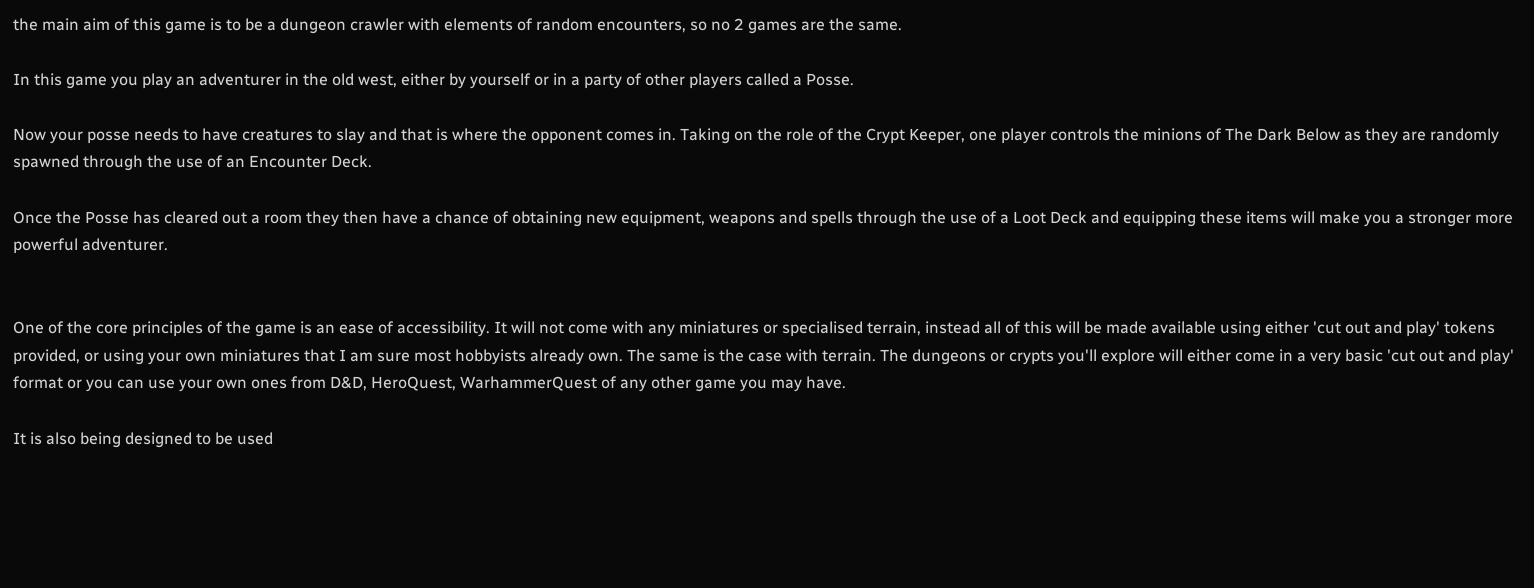the main aim of this game is to be a dungeon crawler with elements of random encounters, so no 2 games are the same.

In this game you play an adventurer in the old west, either by yourself or in a party of other players called a Posse.

Now your posse needs to have creatures to slay and that is where the opponent comes in. Taking on the role of the Crypt Keeper, one player controls the minions of The Dark Below as they are randomly spawned through the use of an Encounter Deck.

Once the Posse has cleared out a room they then have a chance of obtaining new equipment, weapons and spells through the use of a Loot Deck and equipping these items will make you a stronger more powerful adventurer.


One of the core principles of the game is an ease of accessibility. It will not come with any miniatures or specialised terrain, instead all of this will be made available using either 'cut out and play' tokens provided, or using your own miniatures that I am sure most hobbyists already own. The same is the case with terrain. The dungeons or crypts you'll explore will either come in a very basic 'cut out and play' format or you can use your own ones from D&D, HeroQuest, WarhammerQuest of any other game you may have.

It is also being designed to be used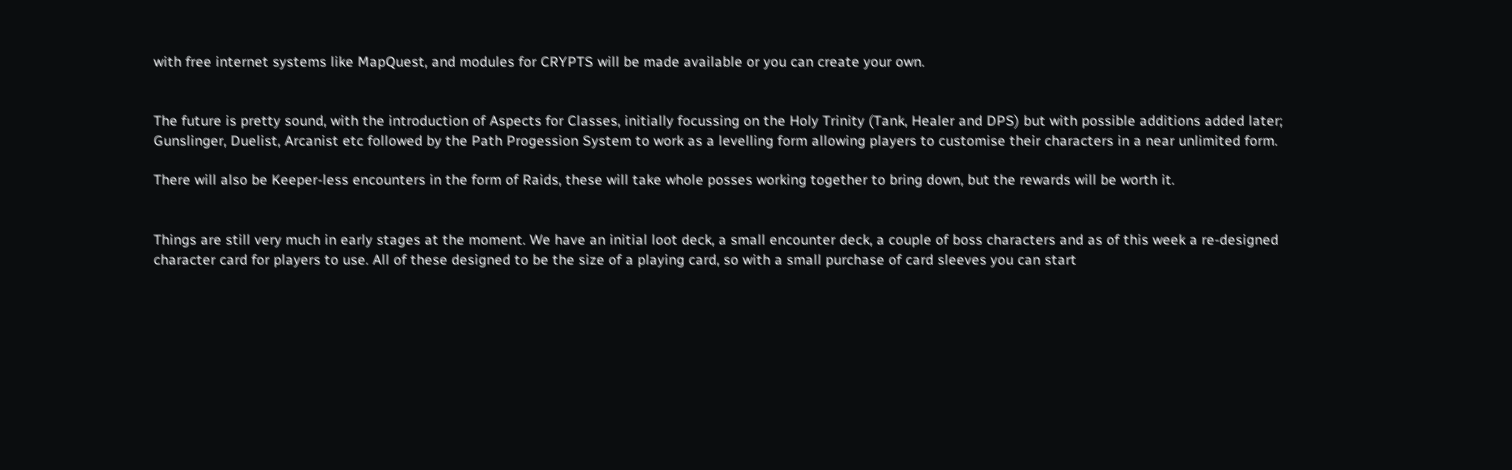with free internet systems like MapQuest, and modules for CRYPTS will be made available or you can create your own.


The future is pretty sound, with the introduction of Aspects for Classes, initially focussing on the Holy Trinity (Tank, Healer and DPS) but with possible additions added later; Gunslinger, Duelist, Arcanist etc followed by the Path Progession System to work as a levelling form allowing players to customise their characters in a near unlimited form.

There will also be Keeper-less encounters in the form of Raids, these will take whole posses working together to bring down, but the rewards will be worth it.


Things are still very much in early stages at the moment. We have an initial loot deck, a small encounter deck, a couple of boss characters and as of this week a re-designed character card for players to use. All of these designed to be the size of a playing card, so with a small purchase of card sleeves you can start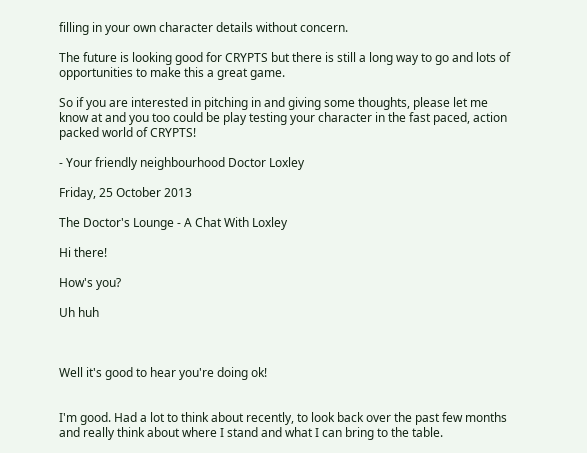filling in your own character details without concern.

The future is looking good for CRYPTS but there is still a long way to go and lots of opportunities to make this a great game.

So if you are interested in pitching in and giving some thoughts, please let me know at and you too could be play testing your character in the fast paced, action packed world of CRYPTS!

- Your friendly neighbourhood Doctor Loxley

Friday, 25 October 2013

The Doctor's Lounge - A Chat With Loxley

Hi there!

How's you?

Uh huh



Well it's good to hear you're doing ok!


I'm good. Had a lot to think about recently, to look back over the past few months and really think about where I stand and what I can bring to the table.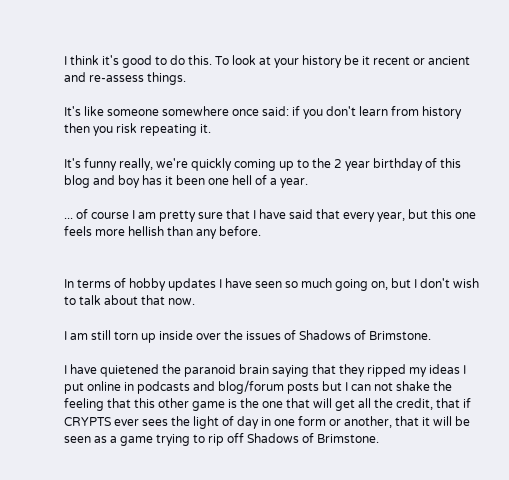I think it's good to do this. To look at your history be it recent or ancient and re-assess things.

It's like someone somewhere once said: if you don't learn from history then you risk repeating it.

It's funny really, we're quickly coming up to the 2 year birthday of this blog and boy has it been one hell of a year.

... of course I am pretty sure that I have said that every year, but this one feels more hellish than any before.


In terms of hobby updates I have seen so much going on, but I don't wish to talk about that now.

I am still torn up inside over the issues of Shadows of Brimstone.

I have quietened the paranoid brain saying that they ripped my ideas I put online in podcasts and blog/forum posts but I can not shake the feeling that this other game is the one that will get all the credit, that if CRYPTS ever sees the light of day in one form or another, that it will be seen as a game trying to rip off Shadows of Brimstone.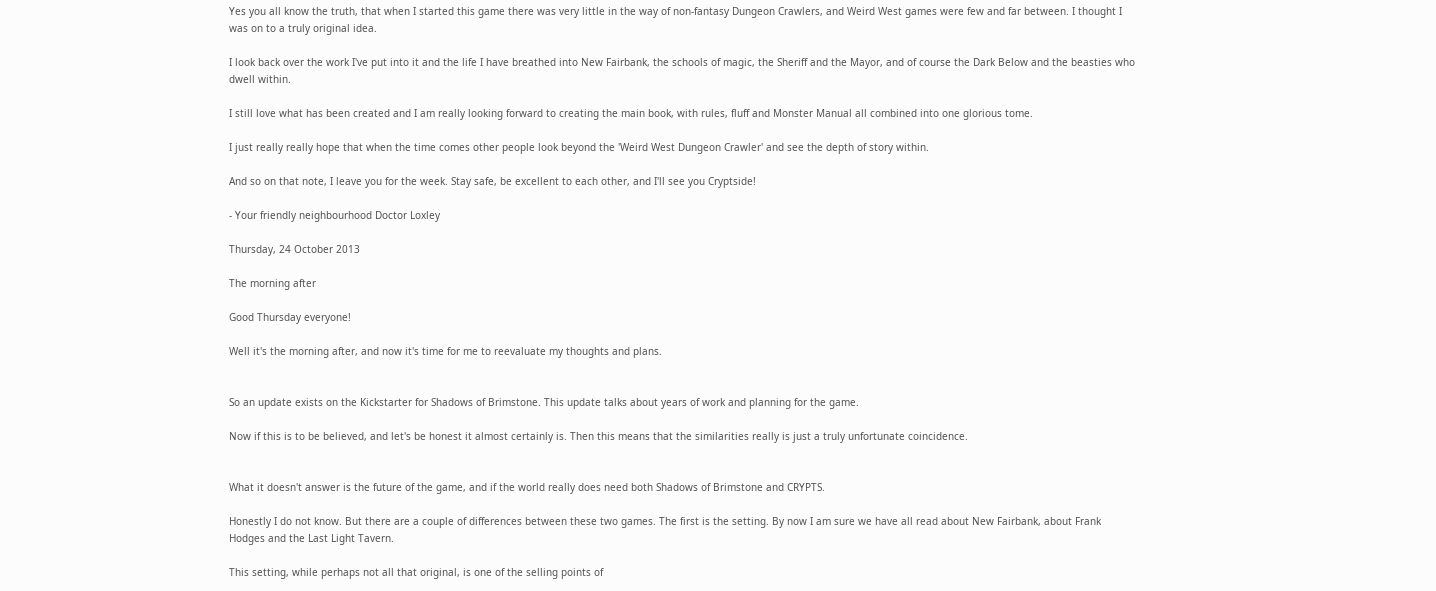Yes you all know the truth, that when I started this game there was very little in the way of non-fantasy Dungeon Crawlers, and Weird West games were few and far between. I thought I was on to a truly original idea.

I look back over the work I've put into it and the life I have breathed into New Fairbank, the schools of magic, the Sheriff and the Mayor, and of course the Dark Below and the beasties who dwell within.

I still love what has been created and I am really looking forward to creating the main book, with rules, fluff and Monster Manual all combined into one glorious tome.

I just really really hope that when the time comes other people look beyond the 'Weird West Dungeon Crawler' and see the depth of story within.

And so on that note, I leave you for the week. Stay safe, be excellent to each other, and I'll see you Cryptside!

- Your friendly neighbourhood Doctor Loxley

Thursday, 24 October 2013

The morning after

Good Thursday everyone!

Well it's the morning after, and now it's time for me to reevaluate my thoughts and plans.


So an update exists on the Kickstarter for Shadows of Brimstone. This update talks about years of work and planning for the game.

Now if this is to be believed, and let's be honest it almost certainly is. Then this means that the similarities really is just a truly unfortunate coincidence.


What it doesn't answer is the future of the game, and if the world really does need both Shadows of Brimstone and CRYPTS.

Honestly I do not know. But there are a couple of differences between these two games. The first is the setting. By now I am sure we have all read about New Fairbank, about Frank Hodges and the Last Light Tavern.

This setting, while perhaps not all that original, is one of the selling points of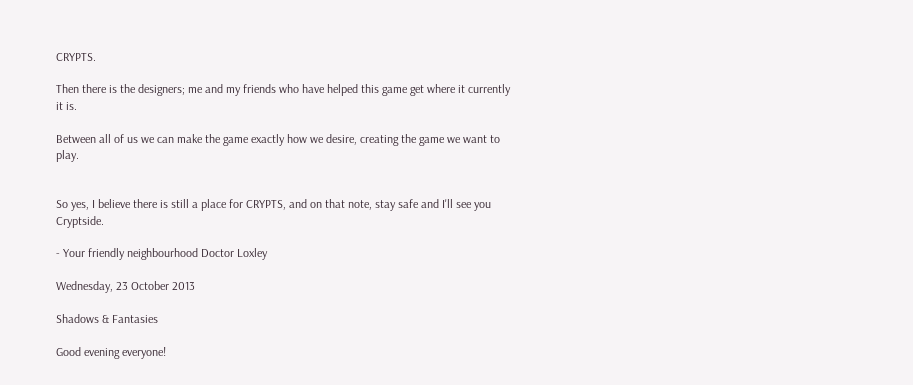CRYPTS.

Then there is the designers; me and my friends who have helped this game get where it currently it is.

Between all of us we can make the game exactly how we desire, creating the game we want to play.


So yes, I believe there is still a place for CRYPTS, and on that note, stay safe and I'll see you Cryptside.

- Your friendly neighbourhood Doctor Loxley

Wednesday, 23 October 2013

Shadows & Fantasies

Good evening everyone!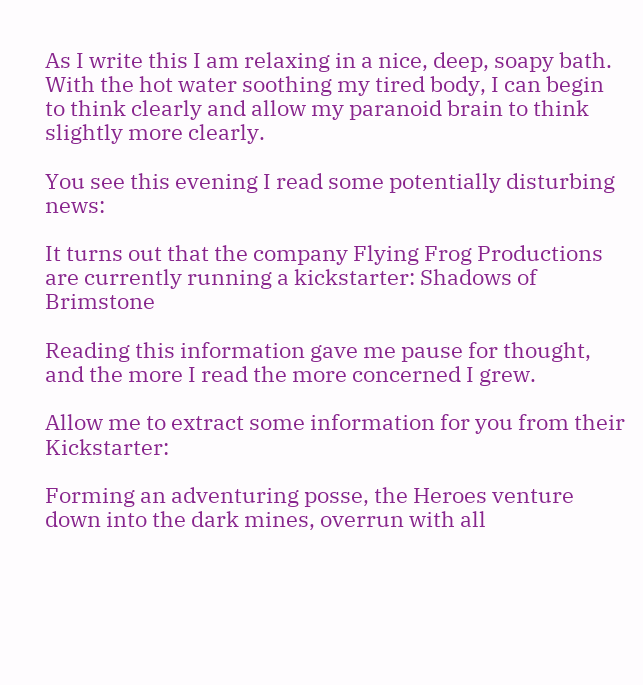As I write this I am relaxing in a nice, deep, soapy bath. With the hot water soothing my tired body, I can begin to think clearly and allow my paranoid brain to think slightly more clearly.

You see this evening I read some potentially disturbing news:

It turns out that the company Flying Frog Productions are currently running a kickstarter: Shadows of Brimstone

Reading this information gave me pause for thought, and the more I read the more concerned I grew.

Allow me to extract some information for you from their Kickstarter:

Forming an adventuring posse, the Heroes venture down into the dark mines, overrun with all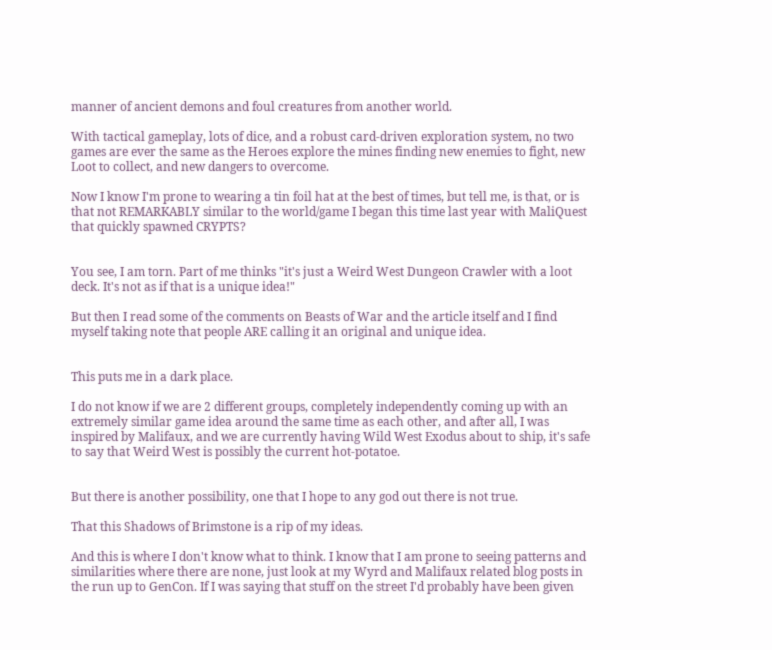manner of ancient demons and foul creatures from another world.

With tactical gameplay, lots of dice, and a robust card-driven exploration system, no two games are ever the same as the Heroes explore the mines finding new enemies to fight, new Loot to collect, and new dangers to overcome.

Now I know I'm prone to wearing a tin foil hat at the best of times, but tell me, is that, or is that not REMARKABLY similar to the world/game I began this time last year with MaliQuest that quickly spawned CRYPTS?


You see, I am torn. Part of me thinks "it's just a Weird West Dungeon Crawler with a loot deck. It's not as if that is a unique idea!"

But then I read some of the comments on Beasts of War and the article itself and I find myself taking note that people ARE calling it an original and unique idea.


This puts me in a dark place.

I do not know if we are 2 different groups, completely independently coming up with an extremely similar game idea around the same time as each other, and after all, I was inspired by Malifaux, and we are currently having Wild West Exodus about to ship, it's safe to say that Weird West is possibly the current hot-potatoe.


But there is another possibility, one that I hope to any god out there is not true.

That this Shadows of Brimstone is a rip of my ideas.

And this is where I don't know what to think. I know that I am prone to seeing patterns and similarities where there are none, just look at my Wyrd and Malifaux related blog posts in the run up to GenCon. If I was saying that stuff on the street I'd probably have been given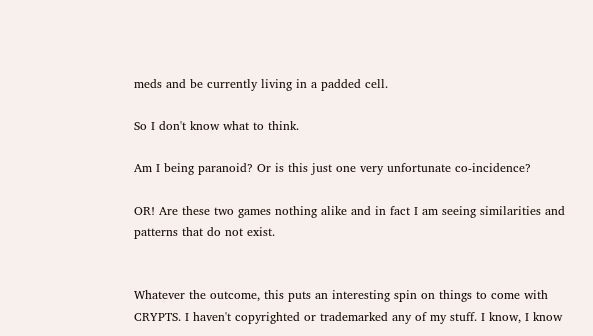meds and be currently living in a padded cell.

So I don't know what to think.

Am I being paranoid? Or is this just one very unfortunate co-incidence?

OR! Are these two games nothing alike and in fact I am seeing similarities and patterns that do not exist.


Whatever the outcome, this puts an interesting spin on things to come with CRYPTS. I haven't copyrighted or trademarked any of my stuff. I know, I know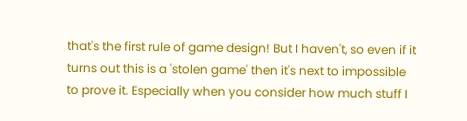that's the first rule of game design! But I haven't, so even if it turns out this is a 'stolen game' then it's next to impossible to prove it. Especially when you consider how much stuff I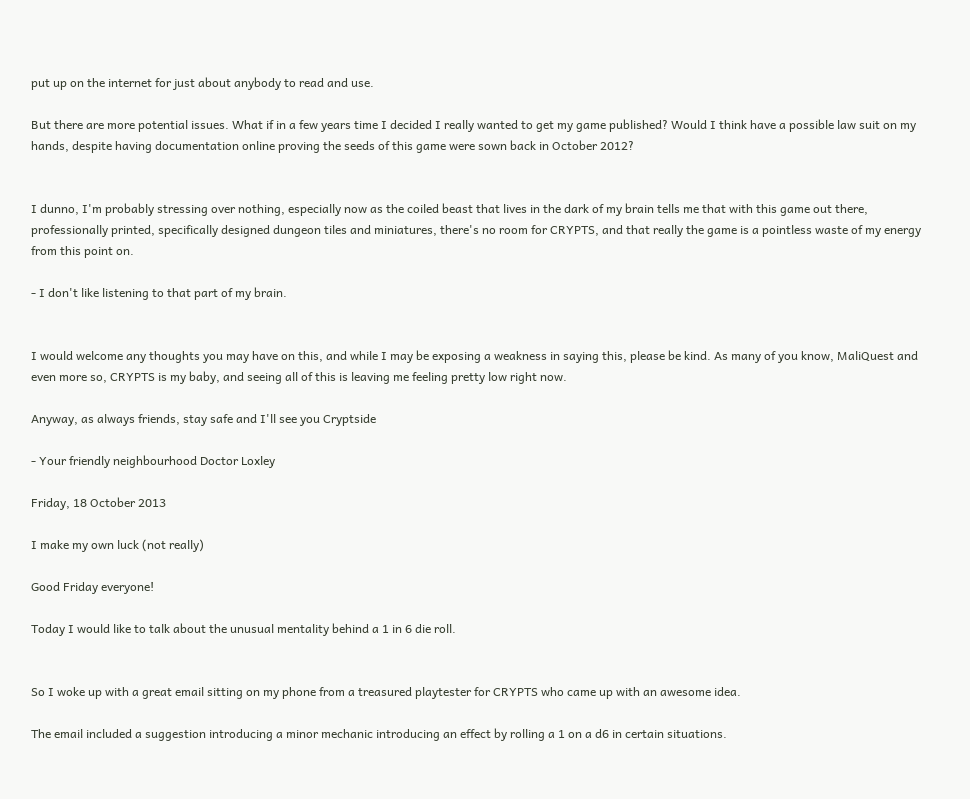put up on the internet for just about anybody to read and use.

But there are more potential issues. What if in a few years time I decided I really wanted to get my game published? Would I think have a possible law suit on my hands, despite having documentation online proving the seeds of this game were sown back in October 2012?


I dunno, I'm probably stressing over nothing, especially now as the coiled beast that lives in the dark of my brain tells me that with this game out there, professionally printed, specifically designed dungeon tiles and miniatures, there's no room for CRYPTS, and that really the game is a pointless waste of my energy from this point on.

- I don't like listening to that part of my brain.


I would welcome any thoughts you may have on this, and while I may be exposing a weakness in saying this, please be kind. As many of you know, MaliQuest and even more so, CRYPTS is my baby, and seeing all of this is leaving me feeling pretty low right now.

Anyway, as always friends, stay safe and I'll see you Cryptside

- Your friendly neighbourhood Doctor Loxley

Friday, 18 October 2013

I make my own luck (not really)

Good Friday everyone!

Today I would like to talk about the unusual mentality behind a 1 in 6 die roll.


So I woke up with a great email sitting on my phone from a treasured playtester for CRYPTS who came up with an awesome idea.

The email included a suggestion introducing a minor mechanic introducing an effect by rolling a 1 on a d6 in certain situations.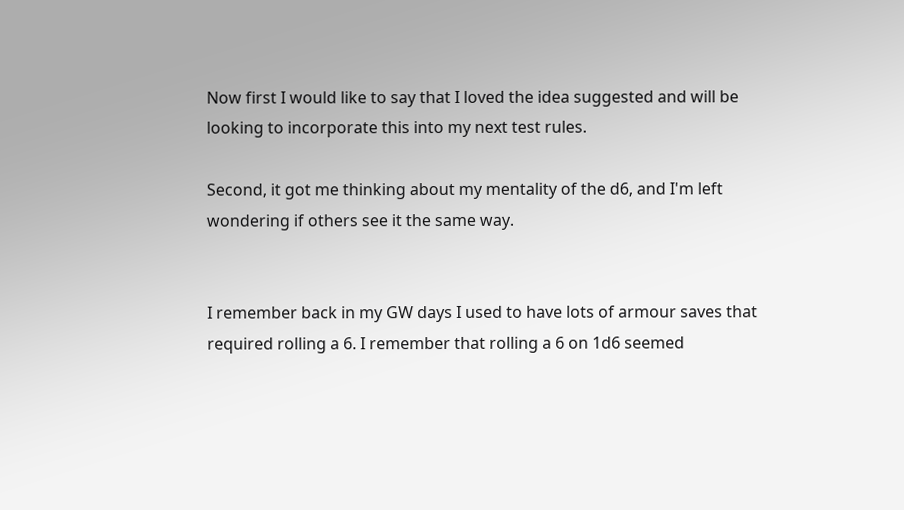Now first I would like to say that I loved the idea suggested and will be looking to incorporate this into my next test rules.

Second, it got me thinking about my mentality of the d6, and I'm left wondering if others see it the same way.


I remember back in my GW days I used to have lots of armour saves that required rolling a 6. I remember that rolling a 6 on 1d6 seemed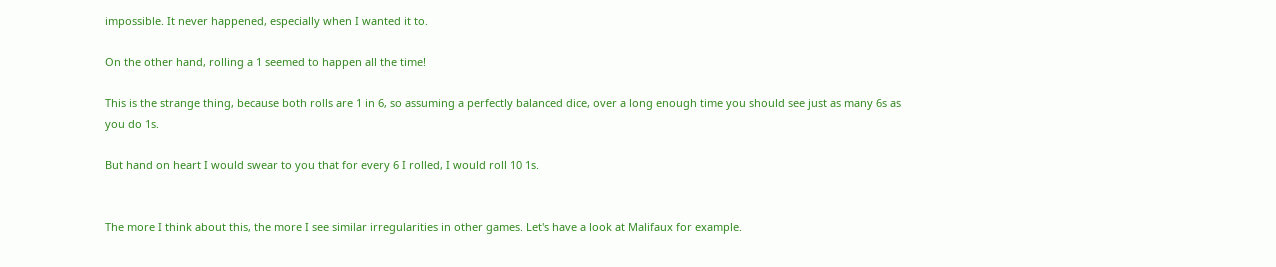impossible. It never happened, especially when I wanted it to.

On the other hand, rolling a 1 seemed to happen all the time!

This is the strange thing, because both rolls are 1 in 6, so assuming a perfectly balanced dice, over a long enough time you should see just as many 6s as you do 1s.

But hand on heart I would swear to you that for every 6 I rolled, I would roll 10 1s.


The more I think about this, the more I see similar irregularities in other games. Let's have a look at Malifaux for example.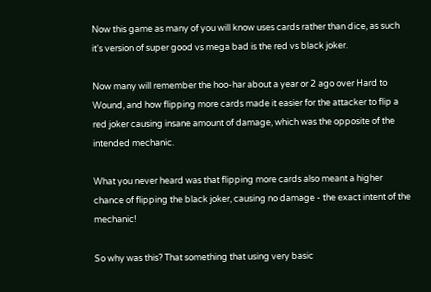Now this game as many of you will know uses cards rather than dice, as such it's version of super good vs mega bad is the red vs black joker.

Now many will remember the hoo-har about a year or 2 ago over Hard to Wound, and how flipping more cards made it easier for the attacker to flip a red joker causing insane amount of damage, which was the opposite of the intended mechanic.

What you never heard was that flipping more cards also meant a higher chance of flipping the black joker, causing no damage - the exact intent of the mechanic!

So why was this? That something that using very basic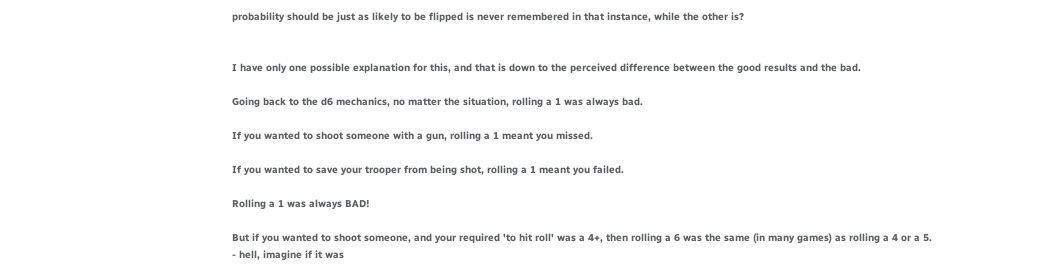probability should be just as likely to be flipped is never remembered in that instance, while the other is?


I have only one possible explanation for this, and that is down to the perceived difference between the good results and the bad.

Going back to the d6 mechanics, no matter the situation, rolling a 1 was always bad.

If you wanted to shoot someone with a gun, rolling a 1 meant you missed.

If you wanted to save your trooper from being shot, rolling a 1 meant you failed.

Rolling a 1 was always BAD!

But if you wanted to shoot someone, and your required 'to hit roll' was a 4+, then rolling a 6 was the same (in many games) as rolling a 4 or a 5.
- hell, imagine if it was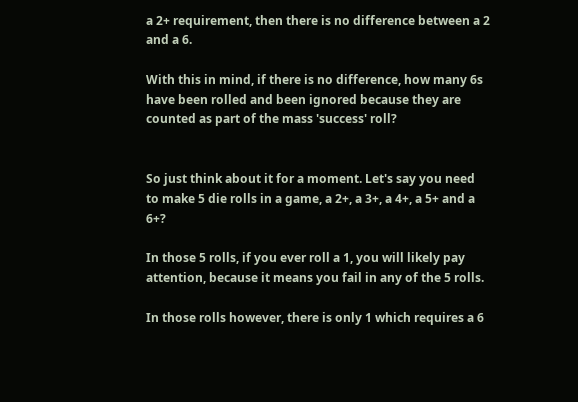a 2+ requirement, then there is no difference between a 2 and a 6.

With this in mind, if there is no difference, how many 6s have been rolled and been ignored because they are counted as part of the mass 'success' roll?


So just think about it for a moment. Let's say you need to make 5 die rolls in a game, a 2+, a 3+, a 4+, a 5+ and a 6+?

In those 5 rolls, if you ever roll a 1, you will likely pay attention, because it means you fail in any of the 5 rolls.

In those rolls however, there is only 1 which requires a 6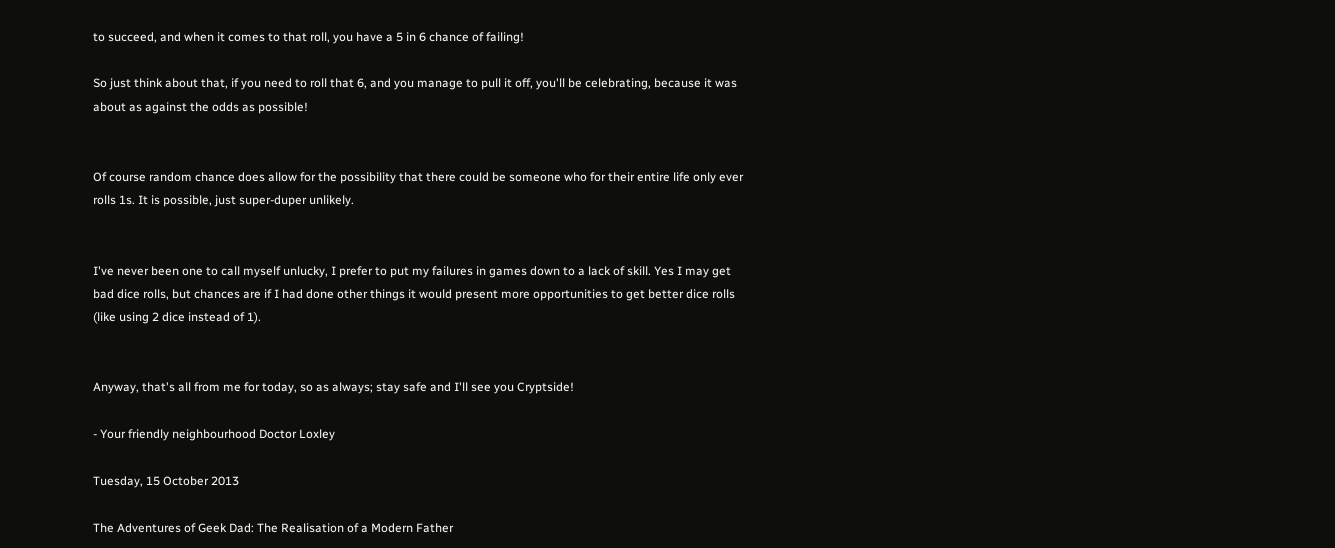to succeed, and when it comes to that roll, you have a 5 in 6 chance of failing!

So just think about that, if you need to roll that 6, and you manage to pull it off, you'll be celebrating, because it was about as against the odds as possible!


Of course random chance does allow for the possibility that there could be someone who for their entire life only ever rolls 1s. It is possible, just super-duper unlikely.


I've never been one to call myself unlucky, I prefer to put my failures in games down to a lack of skill. Yes I may get bad dice rolls, but chances are if I had done other things it would present more opportunities to get better dice rolls (like using 2 dice instead of 1).


Anyway, that's all from me for today, so as always; stay safe and I'll see you Cryptside!

- Your friendly neighbourhood Doctor Loxley

Tuesday, 15 October 2013

The Adventures of Geek Dad: The Realisation of a Modern Father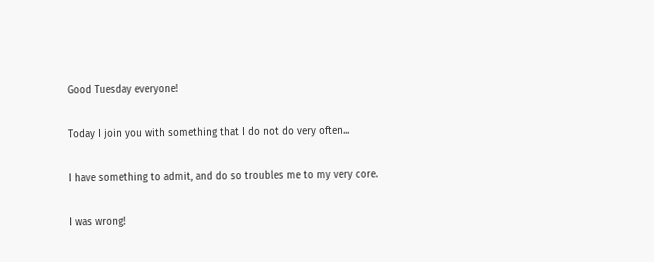Good Tuesday everyone!

Today I join you with something that I do not do very often...

I have something to admit, and do so troubles me to my very core.

I was wrong!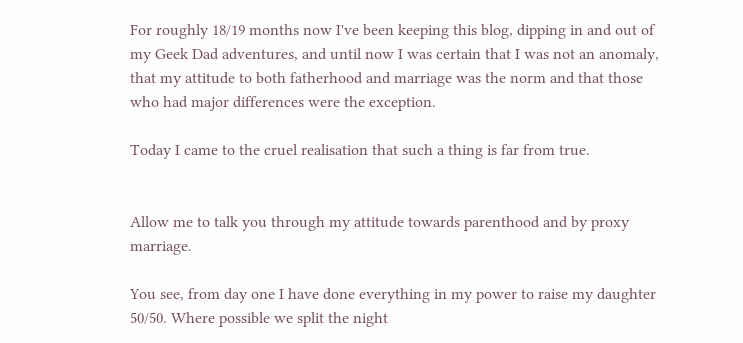For roughly 18/19 months now I've been keeping this blog, dipping in and out of my Geek Dad adventures, and until now I was certain that I was not an anomaly, that my attitude to both fatherhood and marriage was the norm and that those who had major differences were the exception.

Today I came to the cruel realisation that such a thing is far from true.


Allow me to talk you through my attitude towards parenthood and by proxy marriage.

You see, from day one I have done everything in my power to raise my daughter 50/50. Where possible we split the night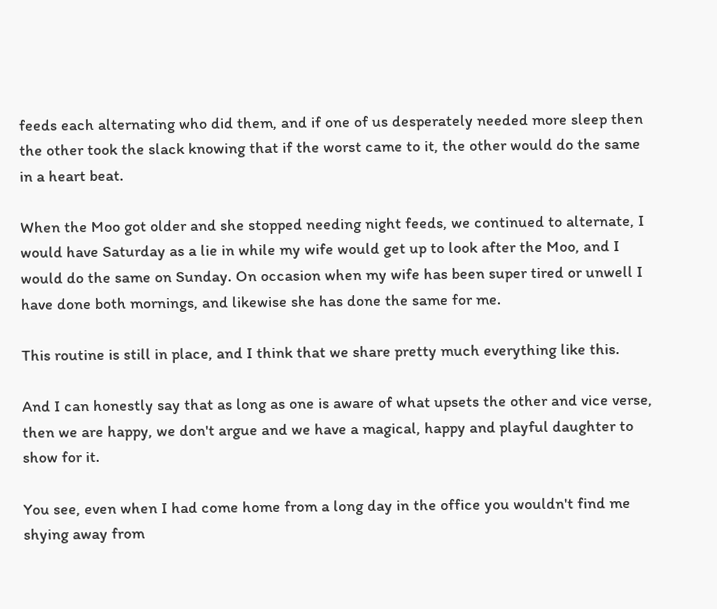feeds each alternating who did them, and if one of us desperately needed more sleep then the other took the slack knowing that if the worst came to it, the other would do the same in a heart beat.

When the Moo got older and she stopped needing night feeds, we continued to alternate, I would have Saturday as a lie in while my wife would get up to look after the Moo, and I would do the same on Sunday. On occasion when my wife has been super tired or unwell I have done both mornings, and likewise she has done the same for me.

This routine is still in place, and I think that we share pretty much everything like this.

And I can honestly say that as long as one is aware of what upsets the other and vice verse, then we are happy, we don't argue and we have a magical, happy and playful daughter to show for it.

You see, even when I had come home from a long day in the office you wouldn't find me shying away from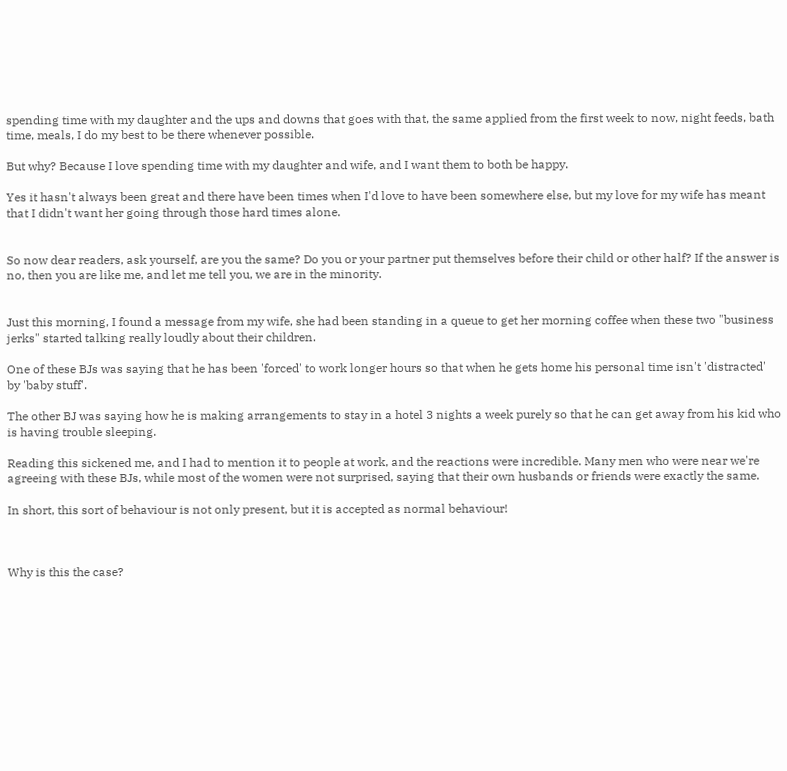spending time with my daughter and the ups and downs that goes with that, the same applied from the first week to now, night feeds, bath time, meals, I do my best to be there whenever possible.

But why? Because I love spending time with my daughter and wife, and I want them to both be happy.

Yes it hasn't always been great and there have been times when I'd love to have been somewhere else, but my love for my wife has meant that I didn't want her going through those hard times alone.


So now dear readers, ask yourself, are you the same? Do you or your partner put themselves before their child or other half? If the answer is no, then you are like me, and let me tell you, we are in the minority.


Just this morning, I found a message from my wife, she had been standing in a queue to get her morning coffee when these two "business jerks" started talking really loudly about their children.

One of these BJs was saying that he has been 'forced' to work longer hours so that when he gets home his personal time isn't 'distracted' by 'baby stuff'.

The other BJ was saying how he is making arrangements to stay in a hotel 3 nights a week purely so that he can get away from his kid who is having trouble sleeping.

Reading this sickened me, and I had to mention it to people at work, and the reactions were incredible. Many men who were near we're agreeing with these BJs, while most of the women were not surprised, saying that their own husbands or friends were exactly the same.

In short, this sort of behaviour is not only present, but it is accepted as normal behaviour!



Why is this the case?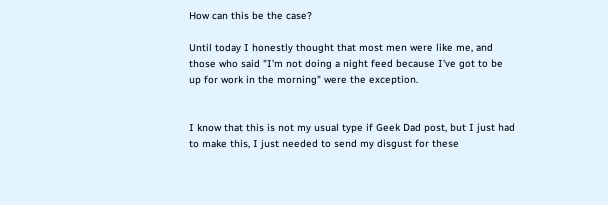How can this be the case?

Until today I honestly thought that most men were like me, and those who said "I'm not doing a night feed because I've got to be up for work in the morning" were the exception.


I know that this is not my usual type if Geek Dad post, but I just had to make this, I just needed to send my disgust for these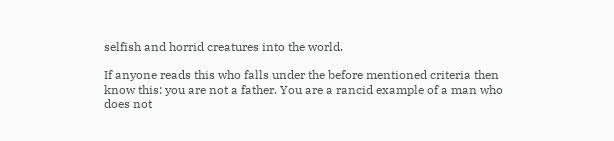selfish and horrid creatures into the world.

If anyone reads this who falls under the before mentioned criteria then know this: you are not a father. You are a rancid example of a man who does not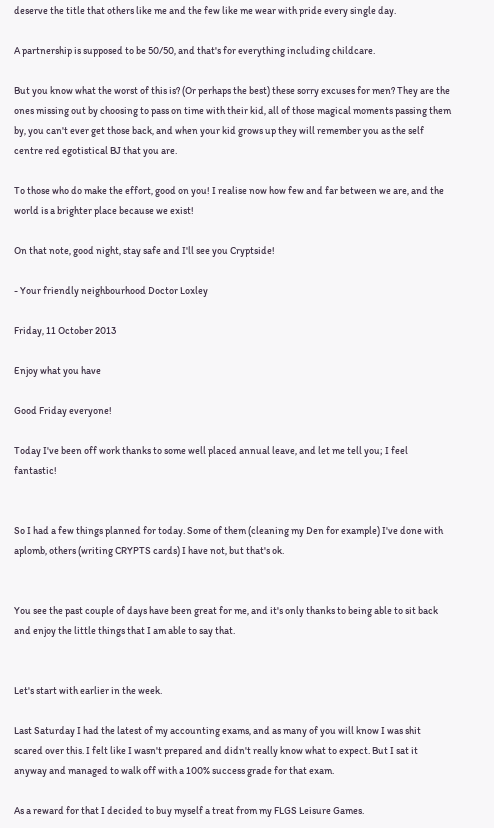deserve the title that others like me and the few like me wear with pride every single day.

A partnership is supposed to be 50/50, and that's for everything including childcare.

But you know what the worst of this is? (Or perhaps the best) these sorry excuses for men? They are the ones missing out by choosing to pass on time with their kid, all of those magical moments passing them by, you can't ever get those back, and when your kid grows up they will remember you as the self centre red egotistical BJ that you are.

To those who do make the effort, good on you! I realise now how few and far between we are, and the world is a brighter place because we exist!

On that note, good night, stay safe and I'll see you Cryptside!

- Your friendly neighbourhood Doctor Loxley

Friday, 11 October 2013

Enjoy what you have

Good Friday everyone!

Today I've been off work thanks to some well placed annual leave, and let me tell you; I feel fantastic!


So I had a few things planned for today. Some of them (cleaning my Den for example) I've done with aplomb, others (writing CRYPTS cards) I have not, but that's ok.


You see the past couple of days have been great for me, and it's only thanks to being able to sit back and enjoy the little things that I am able to say that.


Let's start with earlier in the week.

Last Saturday I had the latest of my accounting exams, and as many of you will know I was shit scared over this. I felt like I wasn't prepared and didn't really know what to expect. But I sat it anyway and managed to walk off with a 100% success grade for that exam.

As a reward for that I decided to buy myself a treat from my FLGS Leisure Games.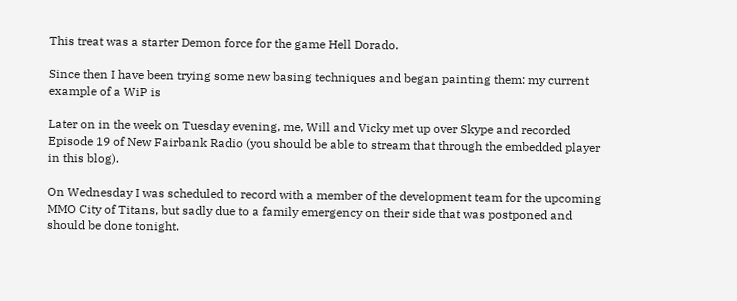This treat was a starter Demon force for the game Hell Dorado.

Since then I have been trying some new basing techniques and began painting them: my current example of a WiP is

Later on in the week on Tuesday evening, me, Will and Vicky met up over Skype and recorded Episode 19 of New Fairbank Radio (you should be able to stream that through the embedded player in this blog).

On Wednesday I was scheduled to record with a member of the development team for the upcoming MMO City of Titans, but sadly due to a family emergency on their side that was postponed and should be done tonight.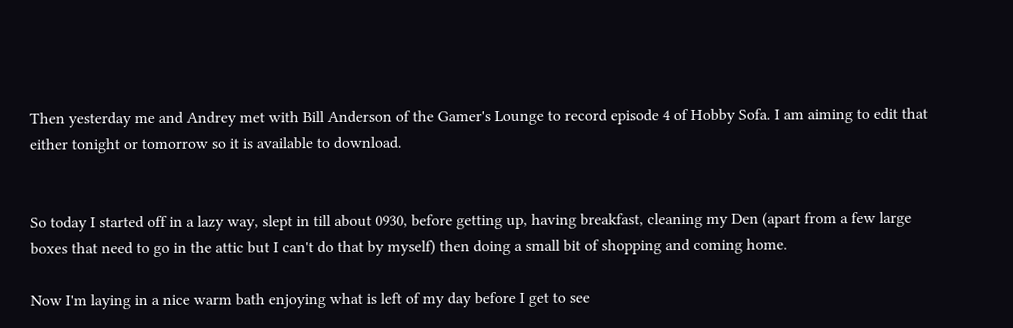Then yesterday me and Andrey met with Bill Anderson of the Gamer's Lounge to record episode 4 of Hobby Sofa. I am aiming to edit that either tonight or tomorrow so it is available to download.


So today I started off in a lazy way, slept in till about 0930, before getting up, having breakfast, cleaning my Den (apart from a few large boxes that need to go in the attic but I can't do that by myself) then doing a small bit of shopping and coming home.

Now I'm laying in a nice warm bath enjoying what is left of my day before I get to see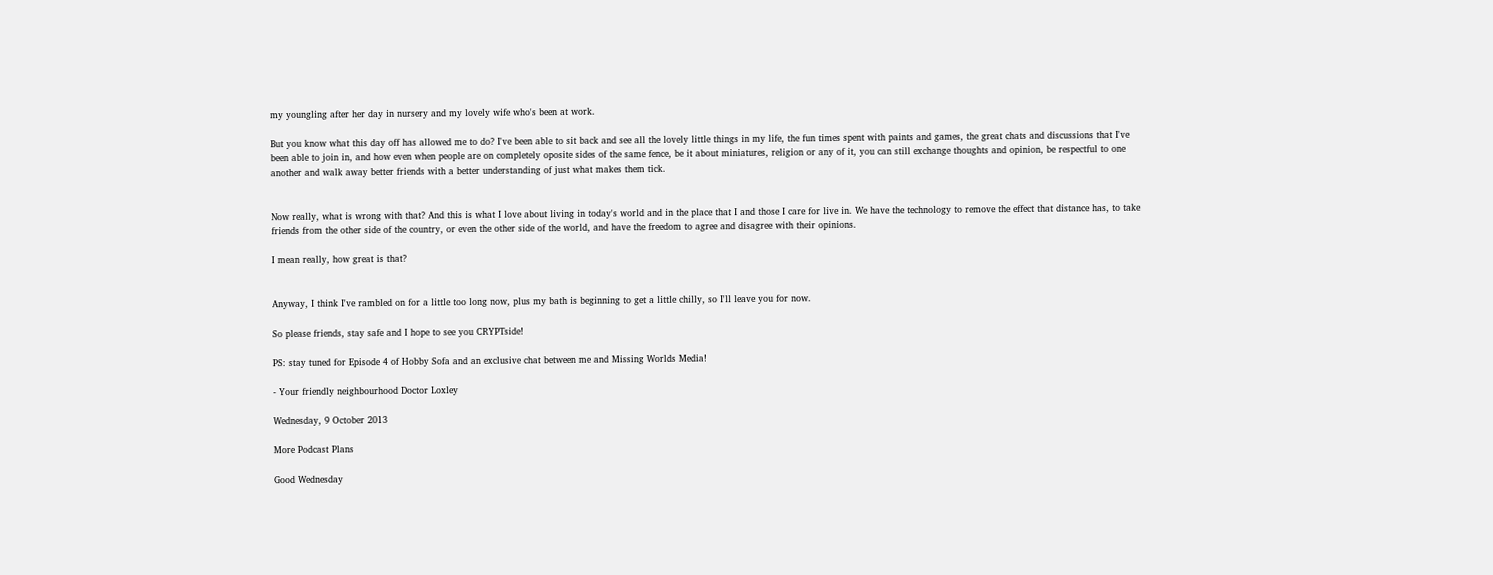my youngling after her day in nursery and my lovely wife who's been at work.

But you know what this day off has allowed me to do? I've been able to sit back and see all the lovely little things in my life, the fun times spent with paints and games, the great chats and discussions that I've been able to join in, and how even when people are on completely oposite sides of the same fence, be it about miniatures, religion or any of it, you can still exchange thoughts and opinion, be respectful to one another and walk away better friends with a better understanding of just what makes them tick.


Now really, what is wrong with that? And this is what I love about living in today's world and in the place that I and those I care for live in. We have the technology to remove the effect that distance has, to take friends from the other side of the country, or even the other side of the world, and have the freedom to agree and disagree with their opinions.

I mean really, how great is that?


Anyway, I think I've rambled on for a little too long now, plus my bath is beginning to get a little chilly, so I'll leave you for now.

So please friends, stay safe and I hope to see you CRYPTside!

PS: stay tuned for Episode 4 of Hobby Sofa and an exclusive chat between me and Missing Worlds Media!

- Your friendly neighbourhood Doctor Loxley

Wednesday, 9 October 2013

More Podcast Plans

Good Wednesday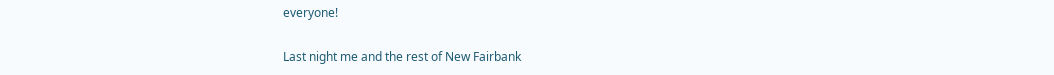everyone!

Last night me and the rest of New Fairbank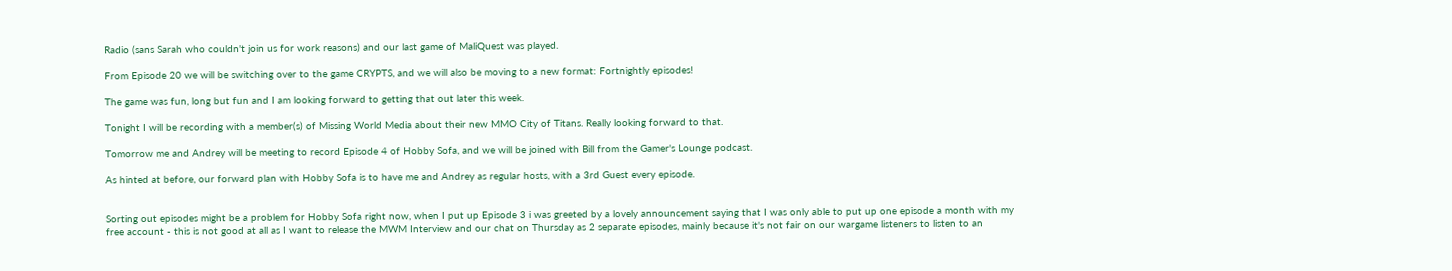Radio (sans Sarah who couldn't join us for work reasons) and our last game of MaliQuest was played.

From Episode 20 we will be switching over to the game CRYPTS, and we will also be moving to a new format: Fortnightly episodes!

The game was fun, long but fun and I am looking forward to getting that out later this week.

Tonight I will be recording with a member(s) of Missing World Media about their new MMO City of Titans. Really looking forward to that.

Tomorrow me and Andrey will be meeting to record Episode 4 of Hobby Sofa, and we will be joined with Bill from the Gamer's Lounge podcast.

As hinted at before, our forward plan with Hobby Sofa is to have me and Andrey as regular hosts, with a 3rd Guest every episode.


Sorting out episodes might be a problem for Hobby Sofa right now, when I put up Episode 3 i was greeted by a lovely announcement saying that I was only able to put up one episode a month with my free account - this is not good at all as I want to release the MWM Interview and our chat on Thursday as 2 separate episodes, mainly because it's not fair on our wargame listeners to listen to an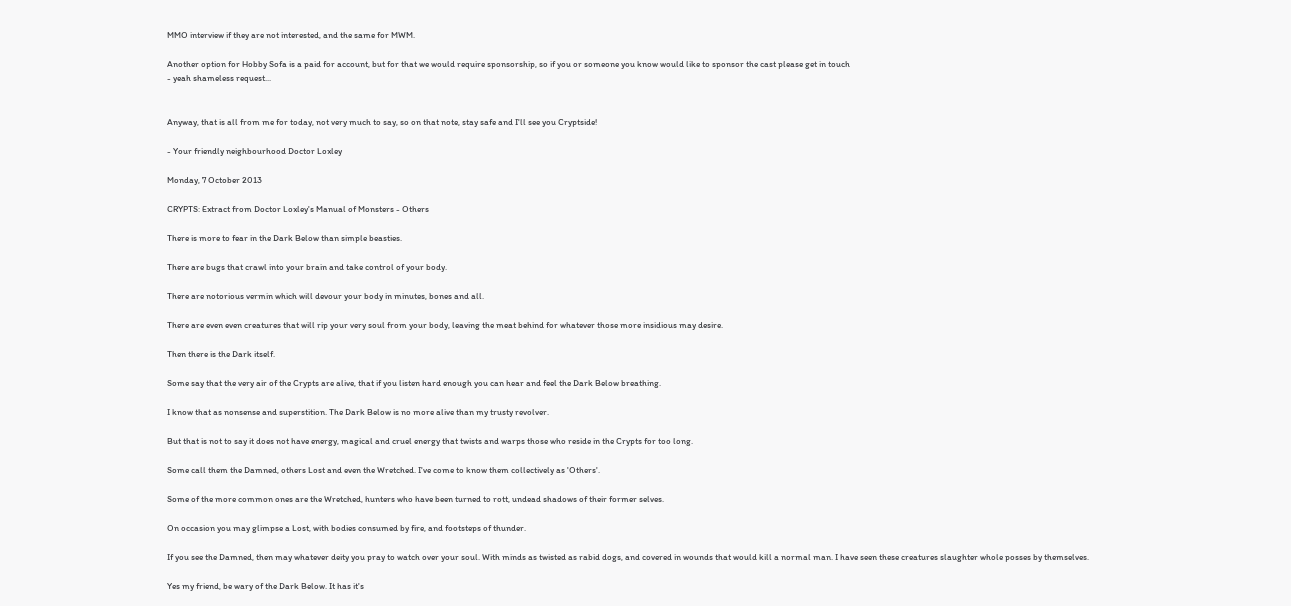MMO interview if they are not interested, and the same for MWM.

Another option for Hobby Sofa is a paid for account, but for that we would require sponsorship, so if you or someone you know would like to sponsor the cast please get in touch
- yeah shameless request...


Anyway, that is all from me for today, not very much to say, so on that note, stay safe and I'll see you Cryptside!

- Your friendly neighbourhood Doctor Loxley

Monday, 7 October 2013

CRYPTS: Extract from Doctor Loxley's Manual of Monsters - Others

There is more to fear in the Dark Below than simple beasties.

There are bugs that crawl into your brain and take control of your body.

There are notorious vermin which will devour your body in minutes, bones and all.

There are even even creatures that will rip your very soul from your body, leaving the meat behind for whatever those more insidious may desire.

Then there is the Dark itself.

Some say that the very air of the Crypts are alive, that if you listen hard enough you can hear and feel the Dark Below breathing.

I know that as nonsense and superstition. The Dark Below is no more alive than my trusty revolver.

But that is not to say it does not have energy, magical and cruel energy that twists and warps those who reside in the Crypts for too long.

Some call them the Damned, others Lost and even the Wretched. I've come to know them collectively as 'Others'.

Some of the more common ones are the Wretched, hunters who have been turned to rott, undead shadows of their former selves.

On occasion you may glimpse a Lost, with bodies consumed by fire, and footsteps of thunder.

If you see the Damned, then may whatever deity you pray to watch over your soul. With minds as twisted as rabid dogs, and covered in wounds that would kill a normal man. I have seen these creatures slaughter whole posses by themselves.

Yes my friend, be wary of the Dark Below. It has it's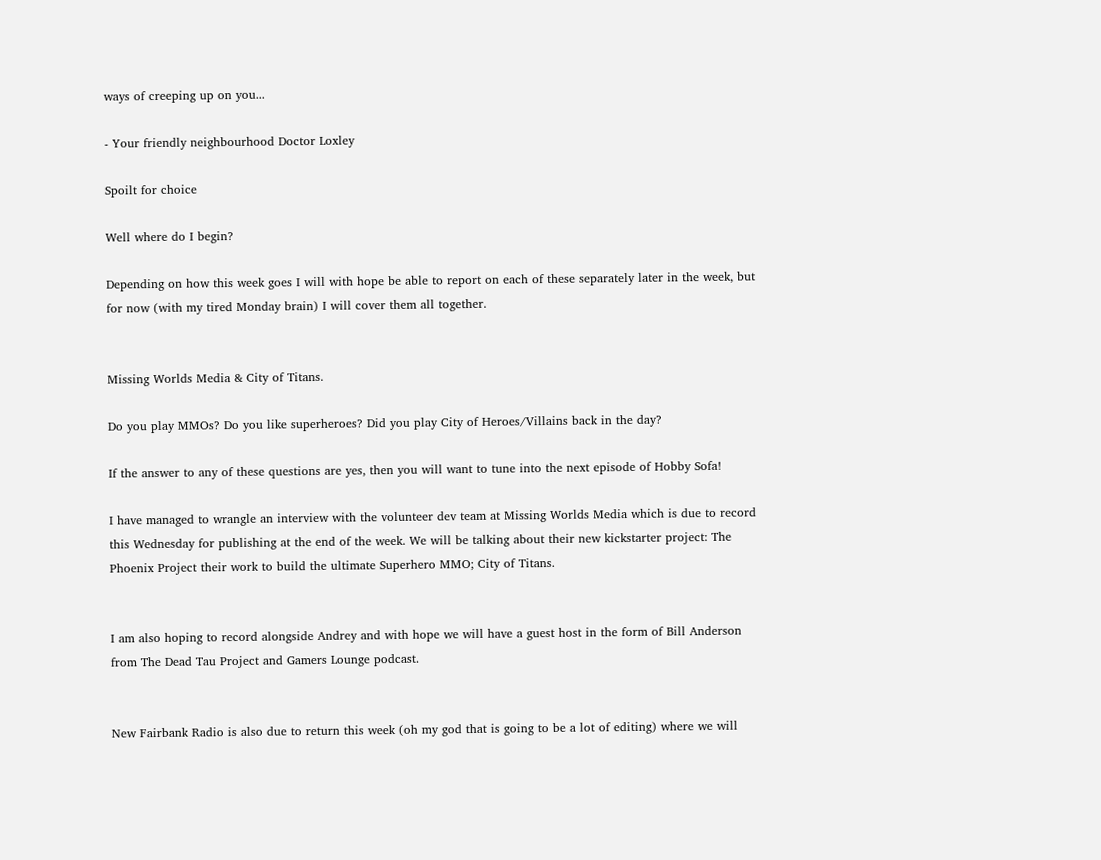ways of creeping up on you...

- Your friendly neighbourhood Doctor Loxley

Spoilt for choice

Well where do I begin?

Depending on how this week goes I will with hope be able to report on each of these separately later in the week, but for now (with my tired Monday brain) I will cover them all together.


Missing Worlds Media & City of Titans.

Do you play MMOs? Do you like superheroes? Did you play City of Heroes/Villains back in the day?

If the answer to any of these questions are yes, then you will want to tune into the next episode of Hobby Sofa!

I have managed to wrangle an interview with the volunteer dev team at Missing Worlds Media which is due to record this Wednesday for publishing at the end of the week. We will be talking about their new kickstarter project: The Phoenix Project their work to build the ultimate Superhero MMO; City of Titans.


I am also hoping to record alongside Andrey and with hope we will have a guest host in the form of Bill Anderson from The Dead Tau Project and Gamers Lounge podcast.


New Fairbank Radio is also due to return this week (oh my god that is going to be a lot of editing) where we will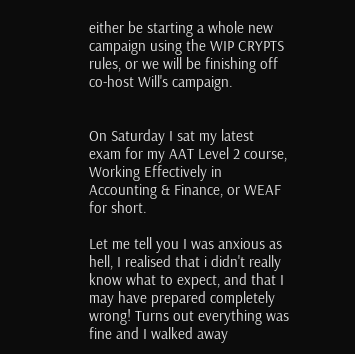either be starting a whole new campaign using the WIP CRYPTS rules, or we will be finishing off co-host Will's campaign.


On Saturday I sat my latest exam for my AAT Level 2 course, Working Effectively in Accounting & Finance, or WEAF for short.

Let me tell you I was anxious as hell, I realised that i didn't really know what to expect, and that I may have prepared completely wrong! Turns out everything was fine and I walked away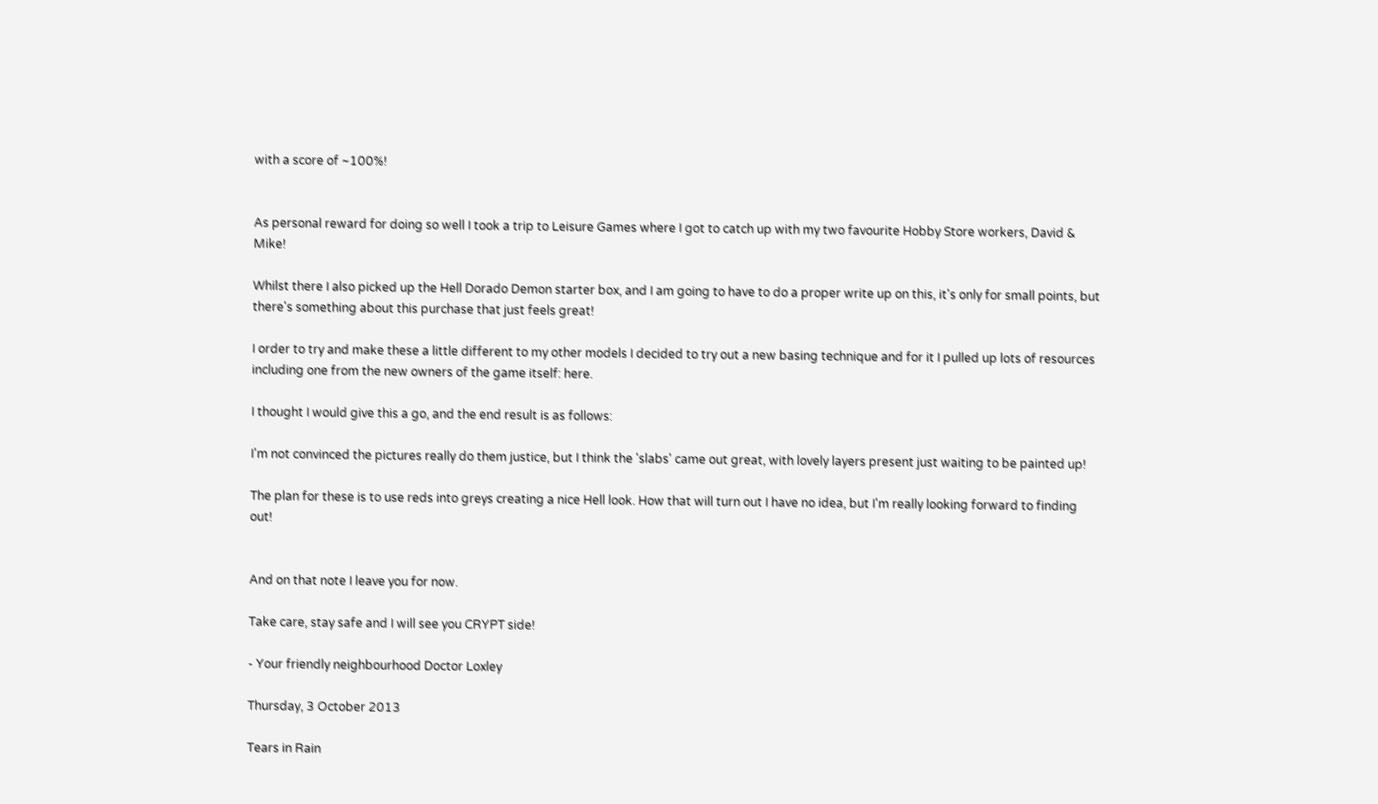with a score of ~100%!


As personal reward for doing so well I took a trip to Leisure Games where I got to catch up with my two favourite Hobby Store workers, David & Mike!

Whilst there I also picked up the Hell Dorado Demon starter box, and I am going to have to do a proper write up on this, it's only for small points, but there's something about this purchase that just feels great!

I order to try and make these a little different to my other models I decided to try out a new basing technique and for it I pulled up lots of resources including one from the new owners of the game itself: here.

I thought I would give this a go, and the end result is as follows:

I'm not convinced the pictures really do them justice, but I think the 'slabs' came out great, with lovely layers present just waiting to be painted up!

The plan for these is to use reds into greys creating a nice Hell look. How that will turn out I have no idea, but I'm really looking forward to finding out!


And on that note I leave you for now.

Take care, stay safe and I will see you CRYPT side!

- Your friendly neighbourhood Doctor Loxley

Thursday, 3 October 2013

Tears in Rain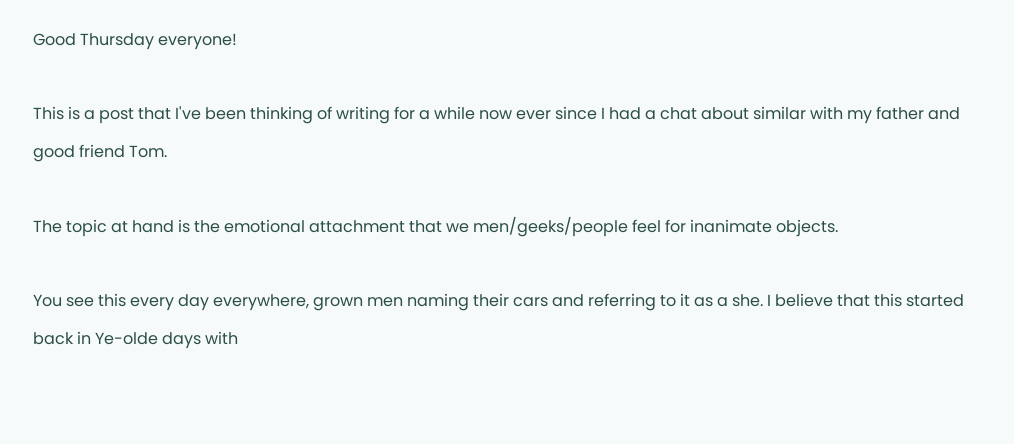Good Thursday everyone!

This is a post that I've been thinking of writing for a while now ever since I had a chat about similar with my father and good friend Tom.

The topic at hand is the emotional attachment that we men/geeks/people feel for inanimate objects.

You see this every day everywhere, grown men naming their cars and referring to it as a she. I believe that this started back in Ye-olde days with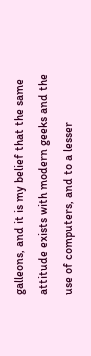galleons, and it is my belief that the same attitude exists with modern geeks and the use of computers, and to a lesser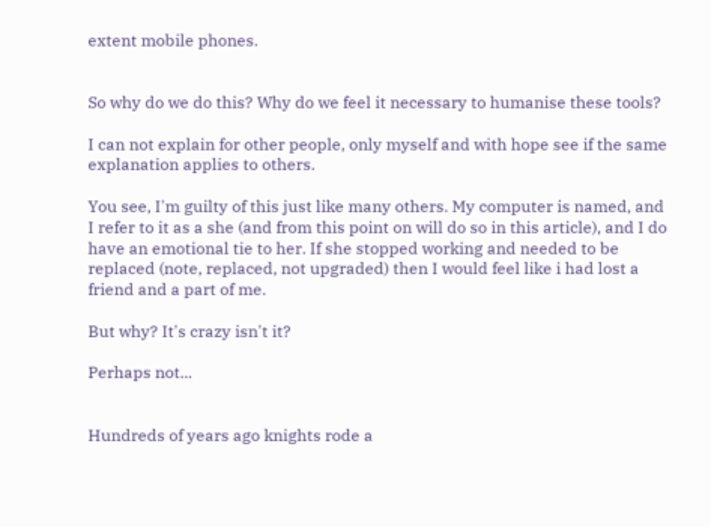extent mobile phones.


So why do we do this? Why do we feel it necessary to humanise these tools?

I can not explain for other people, only myself and with hope see if the same explanation applies to others.

You see, I'm guilty of this just like many others. My computer is named, and I refer to it as a she (and from this point on will do so in this article), and I do have an emotional tie to her. If she stopped working and needed to be replaced (note, replaced, not upgraded) then I would feel like i had lost a friend and a part of me.

But why? It's crazy isn't it?

Perhaps not...


Hundreds of years ago knights rode a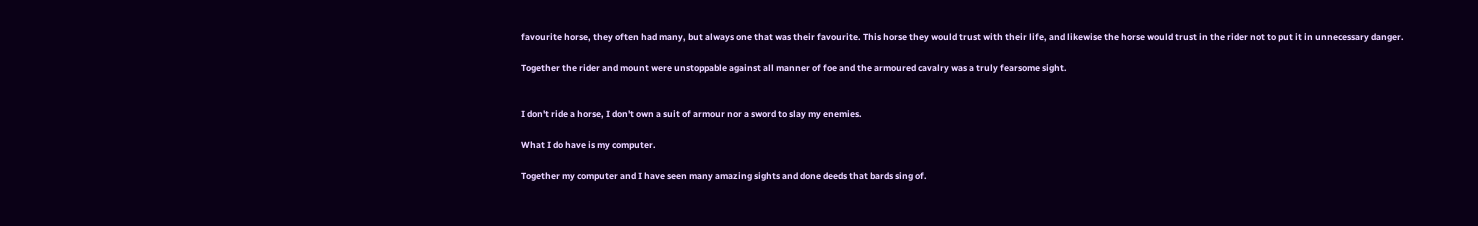favourite horse, they often had many, but always one that was their favourite. This horse they would trust with their life, and likewise the horse would trust in the rider not to put it in unnecessary danger.

Together the rider and mount were unstoppable against all manner of foe and the armoured cavalry was a truly fearsome sight.


I don't ride a horse, I don't own a suit of armour nor a sword to slay my enemies.

What I do have is my computer.

Together my computer and I have seen many amazing sights and done deeds that bards sing of.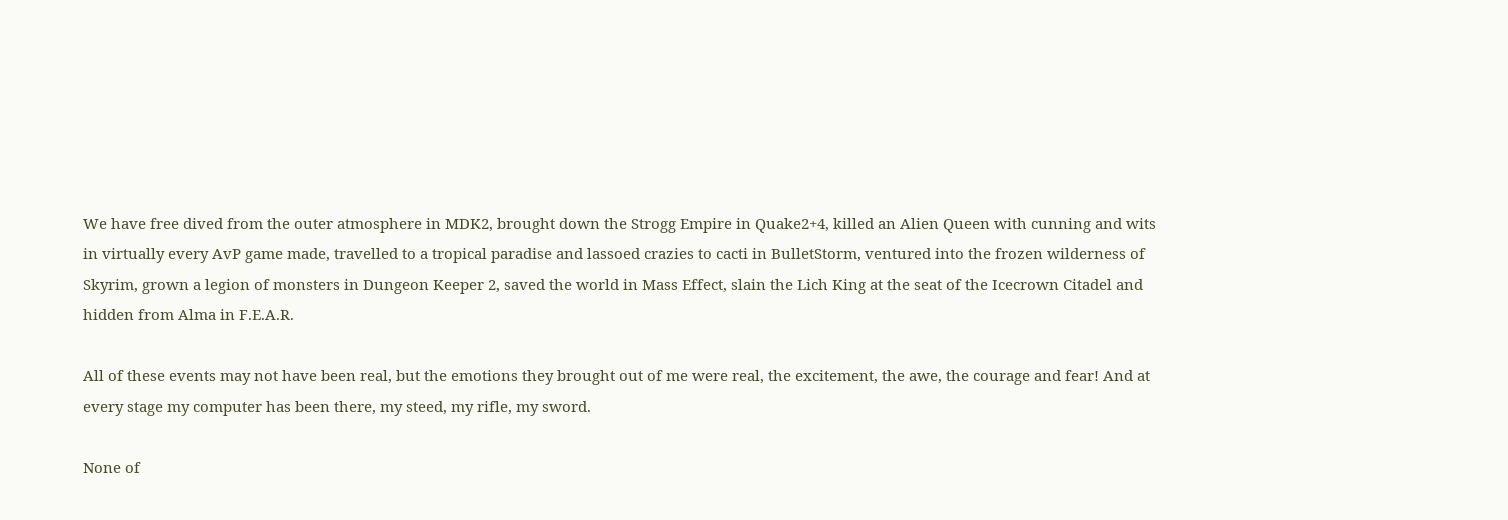We have free dived from the outer atmosphere in MDK2, brought down the Strogg Empire in Quake2+4, killed an Alien Queen with cunning and wits in virtually every AvP game made, travelled to a tropical paradise and lassoed crazies to cacti in BulletStorm, ventured into the frozen wilderness of Skyrim, grown a legion of monsters in Dungeon Keeper 2, saved the world in Mass Effect, slain the Lich King at the seat of the Icecrown Citadel and hidden from Alma in F.E.A.R.

All of these events may not have been real, but the emotions they brought out of me were real, the excitement, the awe, the courage and fear! And at every stage my computer has been there, my steed, my rifle, my sword.

None of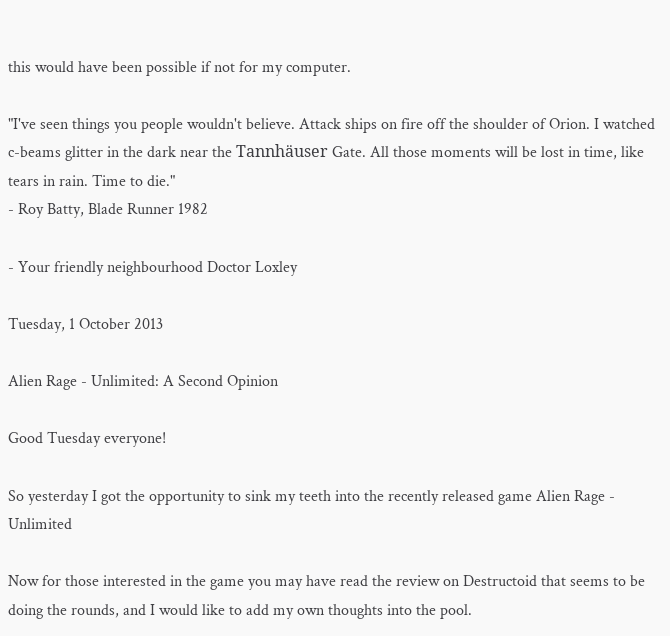this would have been possible if not for my computer.

"I've seen things you people wouldn't believe. Attack ships on fire off the shoulder of Orion. I watched c-beams glitter in the dark near the Tannhäuser Gate. All those moments will be lost in time, like tears in rain. Time to die."
- Roy Batty, Blade Runner 1982

- Your friendly neighbourhood Doctor Loxley

Tuesday, 1 October 2013

Alien Rage - Unlimited: A Second Opinion

Good Tuesday everyone!

So yesterday I got the opportunity to sink my teeth into the recently released game Alien Rage - Unlimited

Now for those interested in the game you may have read the review on Destructoid that seems to be doing the rounds, and I would like to add my own thoughts into the pool.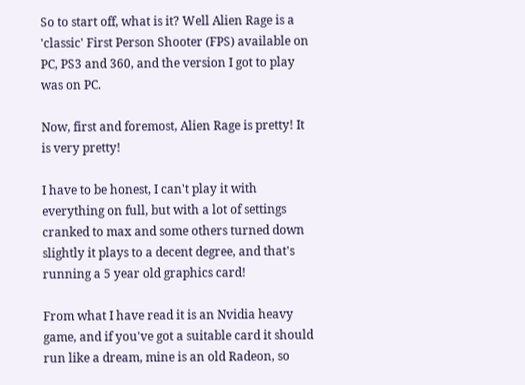So to start off, what is it? Well Alien Rage is a 'classic' First Person Shooter (FPS) available on PC, PS3 and 360, and the version I got to play was on PC.

Now, first and foremost, Alien Rage is pretty! It is very pretty!

I have to be honest, I can't play it with everything on full, but with a lot of settings cranked to max and some others turned down slightly it plays to a decent degree, and that's running a 5 year old graphics card!

From what I have read it is an Nvidia heavy game, and if you've got a suitable card it should run like a dream, mine is an old Radeon, so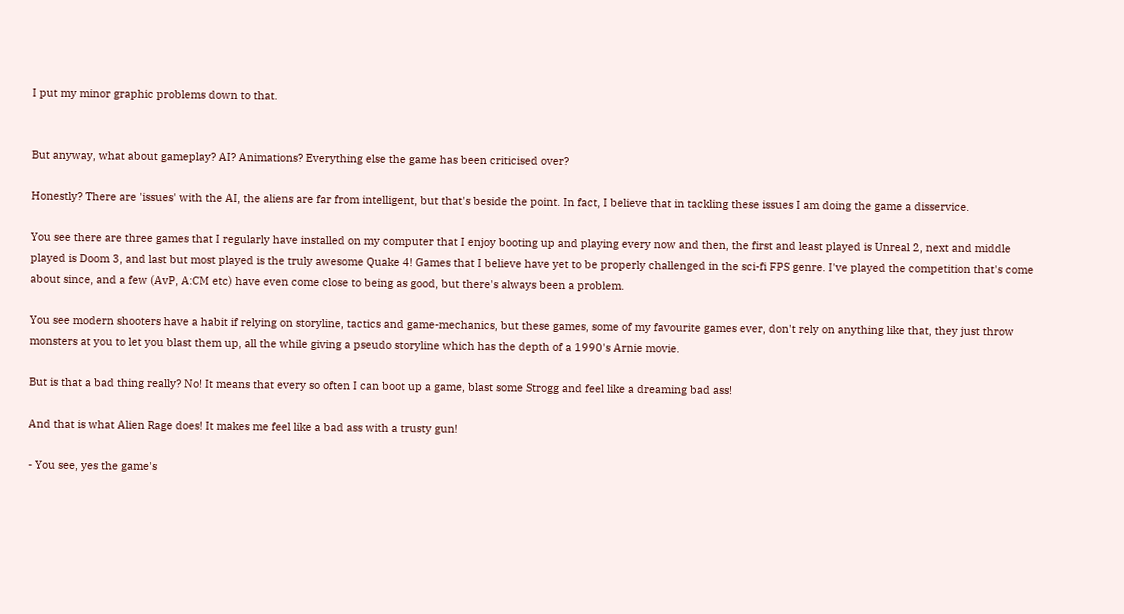I put my minor graphic problems down to that.


But anyway, what about gameplay? AI? Animations? Everything else the game has been criticised over?

Honestly? There are 'issues' with the AI, the aliens are far from intelligent, but that's beside the point. In fact, I believe that in tackling these issues I am doing the game a disservice.

You see there are three games that I regularly have installed on my computer that I enjoy booting up and playing every now and then, the first and least played is Unreal 2, next and middle played is Doom 3, and last but most played is the truly awesome Quake 4! Games that I believe have yet to be properly challenged in the sci-fi FPS genre. I've played the competition that's come about since, and a few (AvP, A:CM etc) have even come close to being as good, but there's always been a problem.

You see modern shooters have a habit if relying on storyline, tactics and game-mechanics, but these games, some of my favourite games ever, don't rely on anything like that, they just throw monsters at you to let you blast them up, all the while giving a pseudo storyline which has the depth of a 1990's Arnie movie.

But is that a bad thing really? No! It means that every so often I can boot up a game, blast some Strogg and feel like a dreaming bad ass!

And that is what Alien Rage does! It makes me feel like a bad ass with a trusty gun!

- You see, yes the game's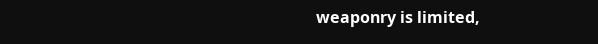weaponry is limited,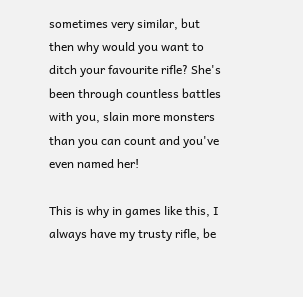sometimes very similar, but then why would you want to ditch your favourite rifle? She's been through countless battles with you, slain more monsters than you can count and you've even named her!

This is why in games like this, I always have my trusty rifle, be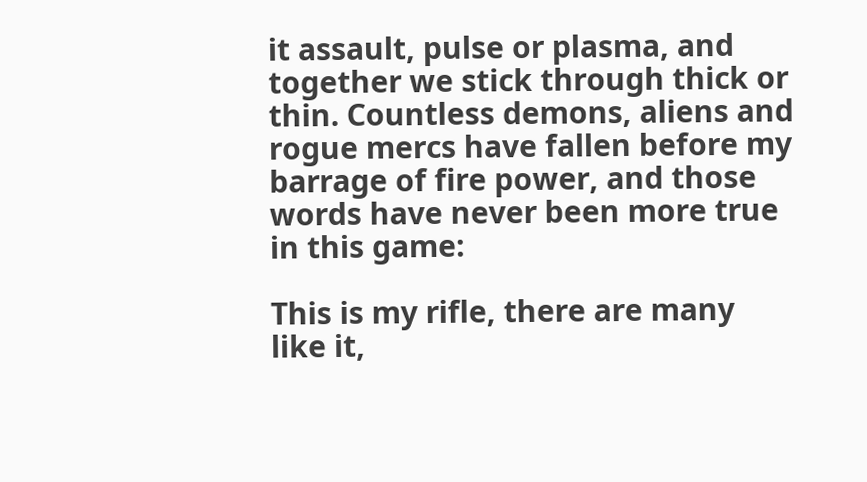it assault, pulse or plasma, and together we stick through thick or thin. Countless demons, aliens and rogue mercs have fallen before my barrage of fire power, and those words have never been more true in this game:

This is my rifle, there are many like it,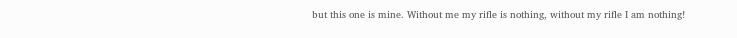but this one is mine. Without me my rifle is nothing, without my rifle I am nothing!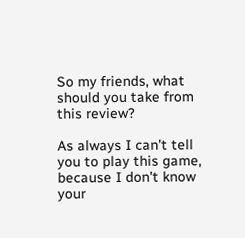So my friends, what should you take from this review?

As always I can't tell you to play this game, because I don't know your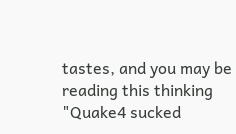tastes, and you may be reading this thinking "Quake4 sucked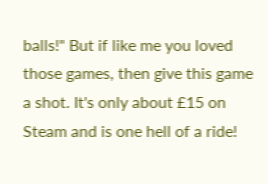balls!" But if like me you loved those games, then give this game a shot. It's only about £15 on Steam and is one hell of a ride!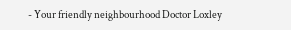- Your friendly neighbourhood Doctor Loxley